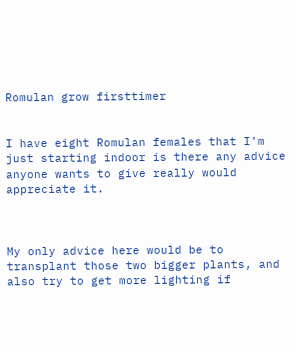Romulan grow firsttimer


I have eight Romulan females that I’m just starting indoor is there any advice anyone wants to give really would appreciate it.



My only advice here would be to transplant those two bigger plants, and also try to get more lighting if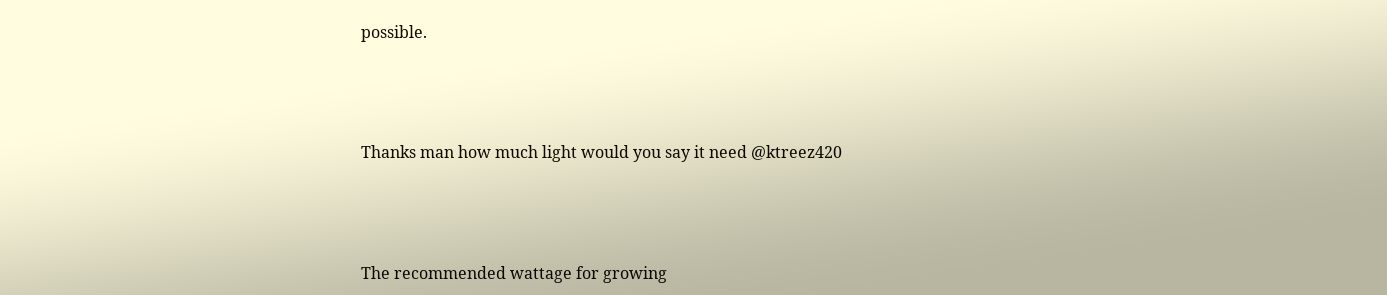possible.



Thanks man how much light would you say it need @ktreez420



The recommended wattage for growing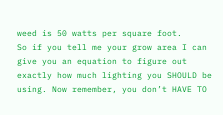weed is 50 watts per square foot.
So if you tell me your grow area I can give you an equation to figure out exactly how much lighting you SHOULD be using. Now remember, you don’t HAVE TO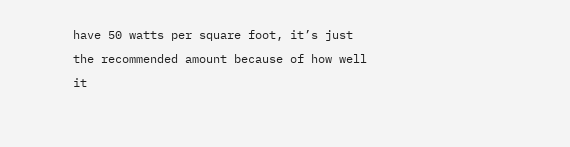have 50 watts per square foot, it’s just the recommended amount because of how well it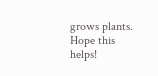grows plants. Hope this helps!